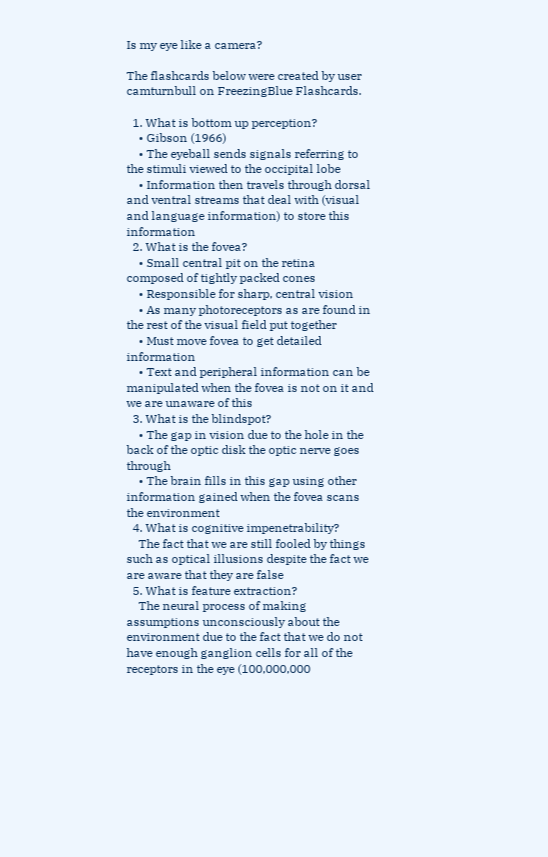Is my eye like a camera?

The flashcards below were created by user camturnbull on FreezingBlue Flashcards.

  1. What is bottom up perception?
    • Gibson (1966)
    • The eyeball sends signals referring to the stimuli viewed to the occipital lobe
    • Information then travels through dorsal and ventral streams that deal with (visual and language information) to store this information
  2. What is the fovea?
    • Small central pit on the retina composed of tightly packed cones
    • Responsible for sharp, central vision
    • As many photoreceptors as are found in the rest of the visual field put together
    • Must move fovea to get detailed information
    • Text and peripheral information can be manipulated when the fovea is not on it and we are unaware of this
  3. What is the blindspot?
    • The gap in vision due to the hole in the back of the optic disk the optic nerve goes through
    • The brain fills in this gap using other information gained when the fovea scans the environment
  4. What is cognitive impenetrability?
    The fact that we are still fooled by things such as optical illusions despite the fact we are aware that they are false
  5. What is feature extraction?
    The neural process of making assumptions unconsciously about the environment due to the fact that we do not have enough ganglion cells for all of the receptors in the eye (100,000,000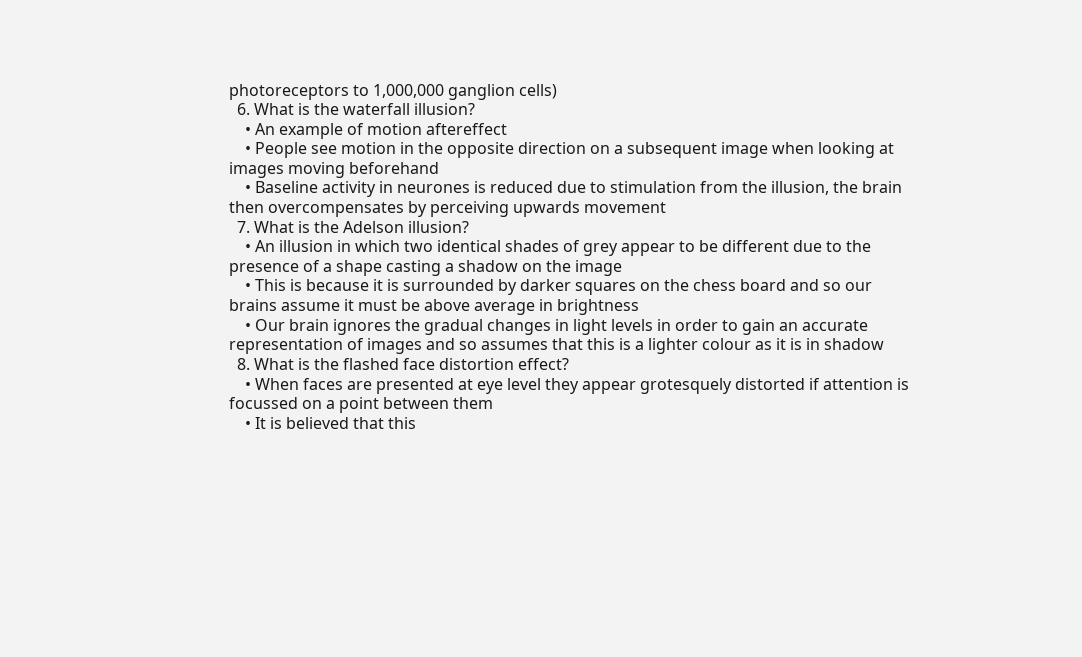photoreceptors to 1,000,000 ganglion cells)
  6. What is the waterfall illusion?
    • An example of motion aftereffect
    • People see motion in the opposite direction on a subsequent image when looking at images moving beforehand
    • Baseline activity in neurones is reduced due to stimulation from the illusion, the brain then overcompensates by perceiving upwards movement
  7. What is the Adelson illusion?
    • An illusion in which two identical shades of grey appear to be different due to the presence of a shape casting a shadow on the image
    • This is because it is surrounded by darker squares on the chess board and so our brains assume it must be above average in brightness
    • Our brain ignores the gradual changes in light levels in order to gain an accurate representation of images and so assumes that this is a lighter colour as it is in shadow
  8. What is the flashed face distortion effect?
    • When faces are presented at eye level they appear grotesquely distorted if attention is focussed on a point between them
    • It is believed that this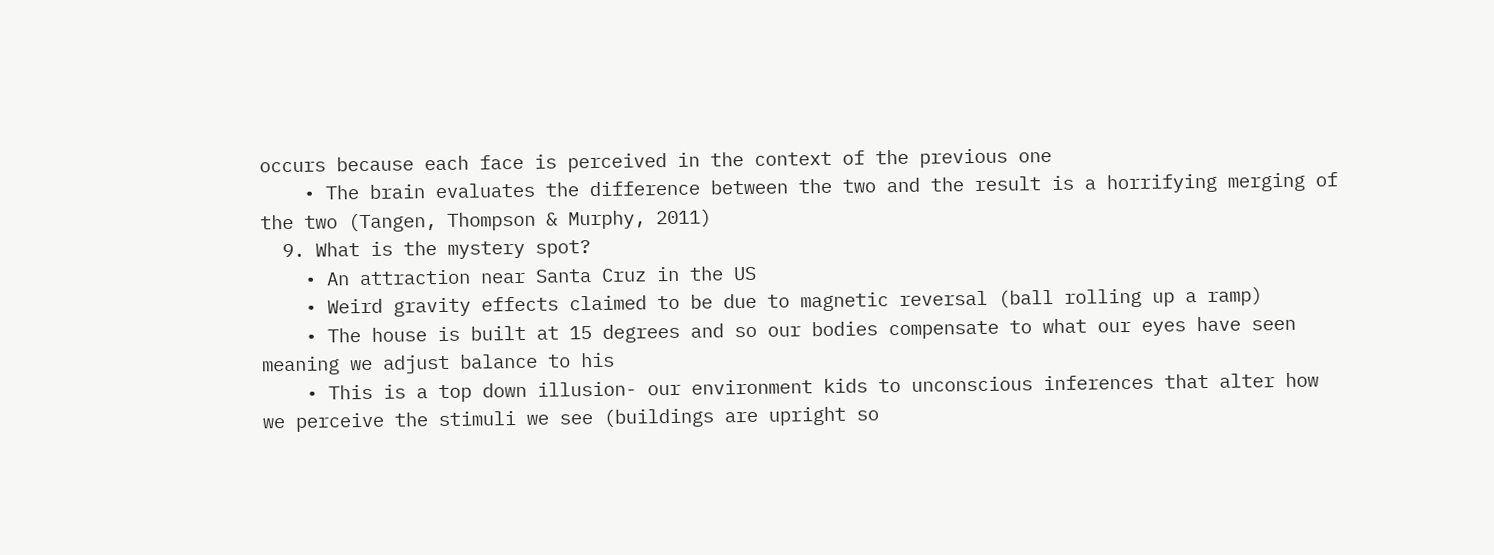occurs because each face is perceived in the context of the previous one
    • The brain evaluates the difference between the two and the result is a horrifying merging of the two (Tangen, Thompson & Murphy, 2011)
  9. What is the mystery spot?
    • An attraction near Santa Cruz in the US
    • Weird gravity effects claimed to be due to magnetic reversal (ball rolling up a ramp)
    • The house is built at 15 degrees and so our bodies compensate to what our eyes have seen meaning we adjust balance to his
    • This is a top down illusion- our environment kids to unconscious inferences that alter how we perceive the stimuli we see (buildings are upright so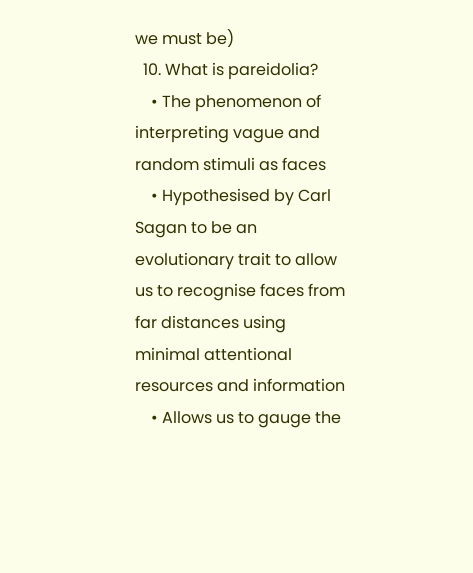we must be)
  10. What is pareidolia?
    • The phenomenon of interpreting vague and random stimuli as faces
    • Hypothesised by Carl Sagan to be an evolutionary trait to allow us to recognise faces from far distances using minimal attentional resources and information
    • Allows us to gauge the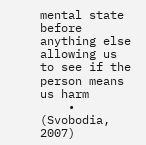mental state before anything else allowing us to see if the person means us harm
    • (Svobodia, 2007)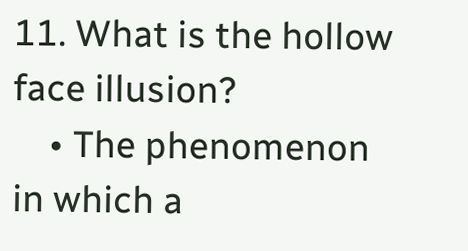11. What is the hollow face illusion?
    • The phenomenon in which a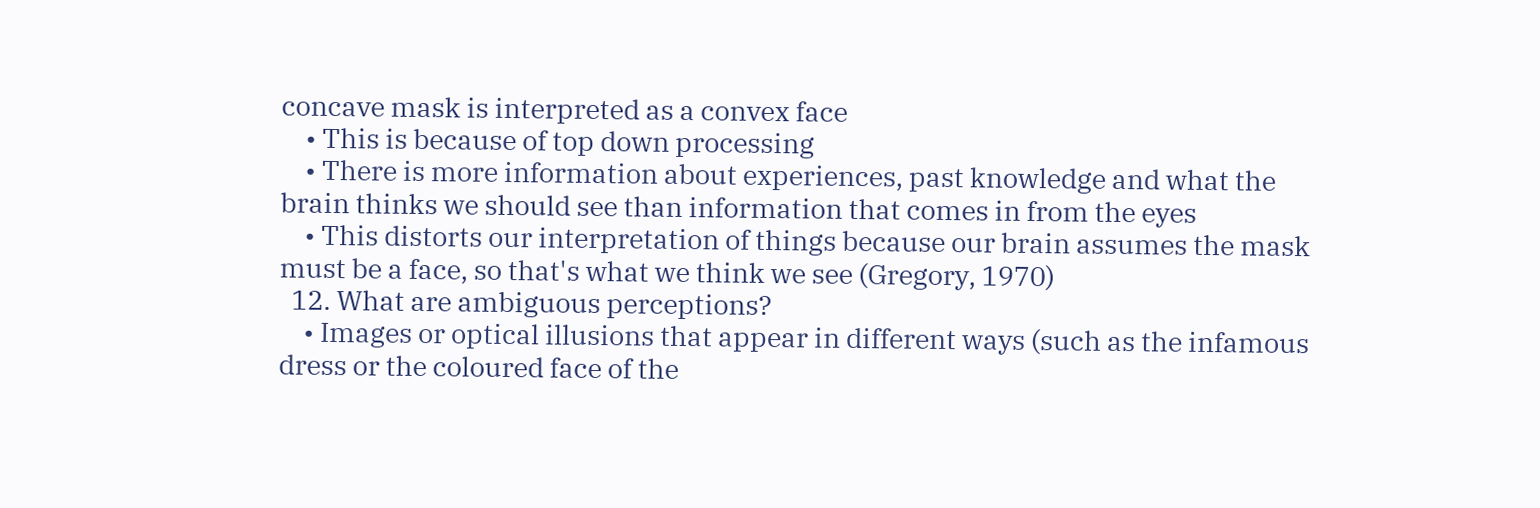concave mask is interpreted as a convex face
    • This is because of top down processing
    • There is more information about experiences, past knowledge and what the brain thinks we should see than information that comes in from the eyes
    • This distorts our interpretation of things because our brain assumes the mask must be a face, so that's what we think we see (Gregory, 1970)
  12. What are ambiguous perceptions?
    • Images or optical illusions that appear in different ways (such as the infamous dress or the coloured face of the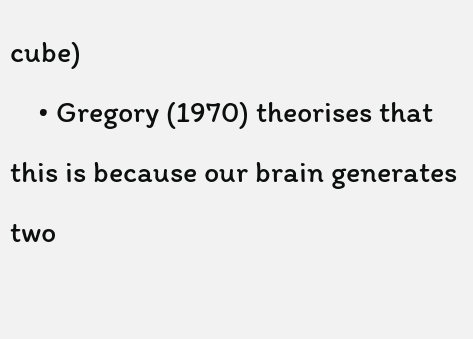cube)
    • Gregory (1970) theorises that this is because our brain generates two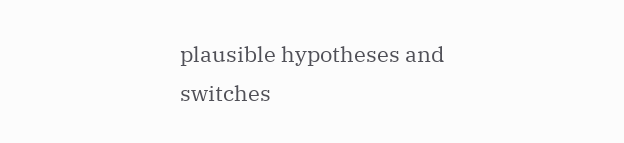plausible hypotheses and switches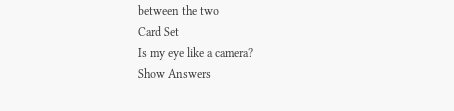between the two
Card Set
Is my eye like a camera?
Show Answers